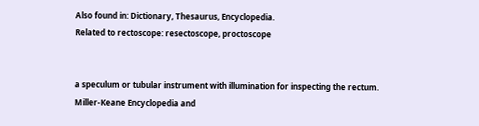Also found in: Dictionary, Thesaurus, Encyclopedia.
Related to rectoscope: resectoscope, proctoscope


a speculum or tubular instrument with illumination for inspecting the rectum.
Miller-Keane Encyclopedia and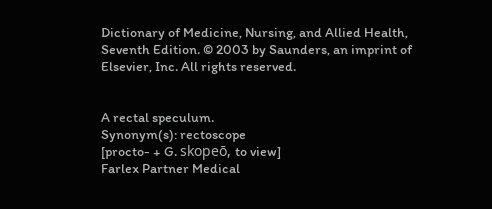Dictionary of Medicine, Nursing, and Allied Health, Seventh Edition. © 2003 by Saunders, an imprint of Elsevier, Inc. All rights reserved.


A rectal speculum.
Synonym(s): rectoscope
[procto- + G. skopeō, to view]
Farlex Partner Medical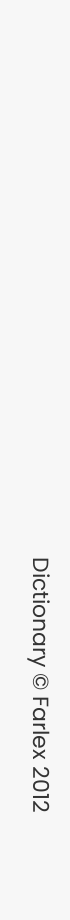Dictionary © Farlex 2012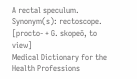A rectal speculum.
Synonym(s): rectoscope.
[procto- + G. skopeō, to view]
Medical Dictionary for the Health Professions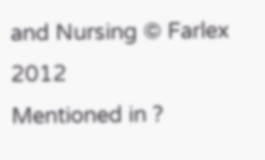and Nursing © Farlex 2012
Mentioned in ?